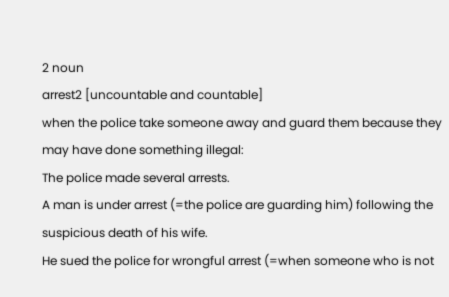2 noun
arrest2 [uncountable and countable]
when the police take someone away and guard them because they may have done something illegal:
The police made several arrests.
A man is under arrest (=the police are guarding him) following the suspicious death of his wife.
He sued the police for wrongful arrest (=when someone who is not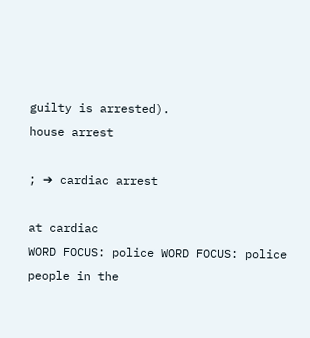guilty is arrested).
house arrest

; ➔ cardiac arrest

at cardiac
WORD FOCUS: police WORD FOCUS: police
people in the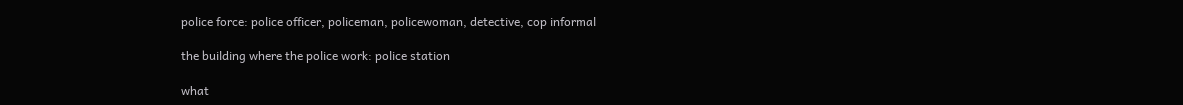police force: police officer, policeman, policewoman, detective, cop informal

the building where the police work: police station

what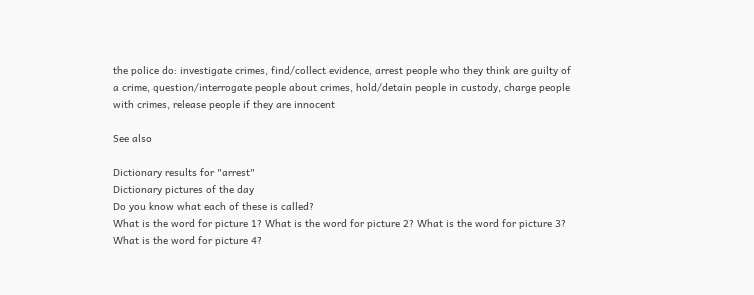the police do: investigate crimes, find/collect evidence, arrest people who they think are guilty of a crime, question/interrogate people about crimes, hold/detain people in custody, charge people with crimes, release people if they are innocent

See also

Dictionary results for "arrest"
Dictionary pictures of the day
Do you know what each of these is called?
What is the word for picture 1? What is the word for picture 2? What is the word for picture 3? What is the word for picture 4?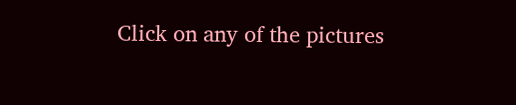Click on any of the pictures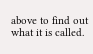above to find out what it is called.